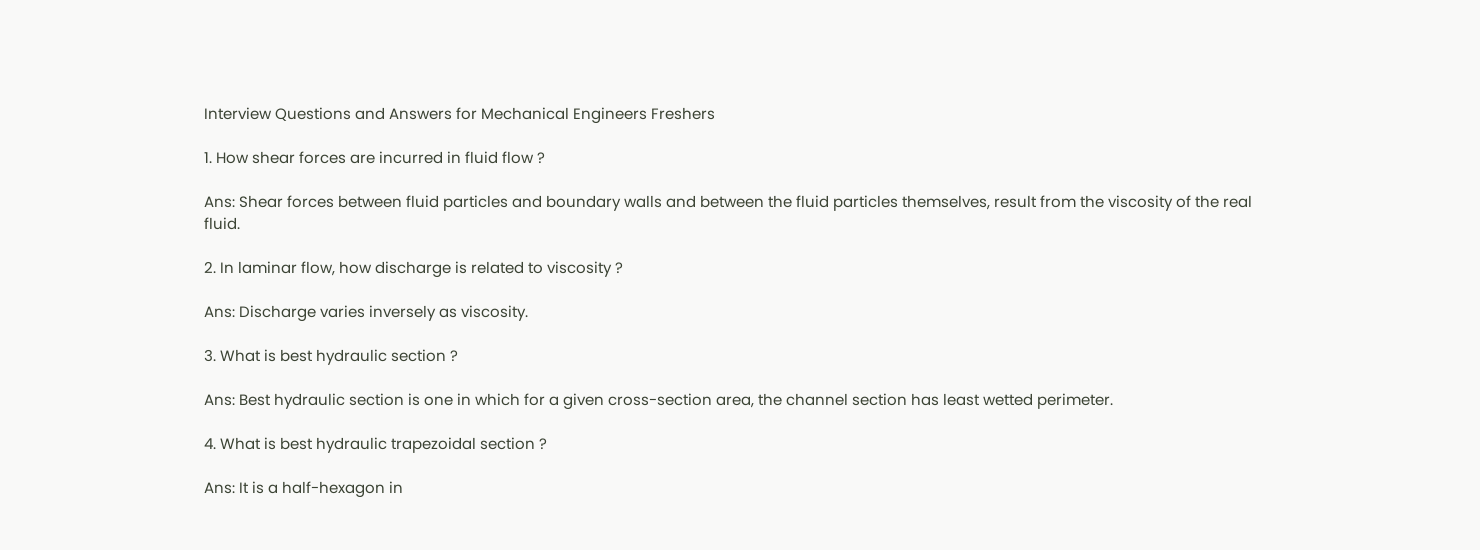Interview Questions and Answers for Mechanical Engineers Freshers

1. How shear forces are incurred in fluid flow ?

Ans: Shear forces between fluid particles and boundary walls and between the fluid particles themselves, result from the viscosity of the real fluid.

2. In laminar flow, how discharge is related to viscosity ?

Ans: Discharge varies inversely as viscosity.

3. What is best hydraulic section ?

Ans: Best hydraulic section is one in which for a given cross-section area, the channel section has least wetted perimeter.

4. What is best hydraulic trapezoidal section ?

Ans: It is a half-hexagon in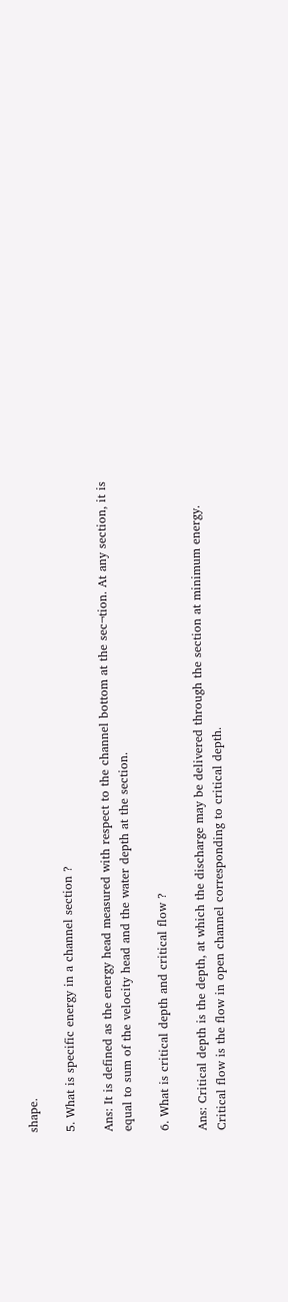shape.

5. What is specific energy in a channel section ?

Ans: It is defined as the energy head measured with respect to the channel bottom at the sec¬tion. At any section, it is equal to sum of the velocity head and the water depth at the section.

6. What is critical depth and critical flow ?

Ans: Critical depth is the depth, at which the discharge may be delivered through the section at minimum energy.
Critical flow is the flow in open channel corresponding to critical depth.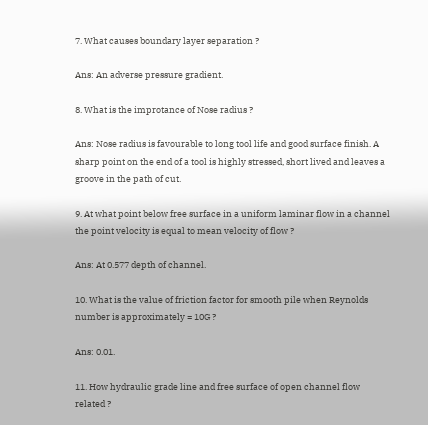7. What causes boundary layer separation ?

Ans: An adverse pressure gradient.

8. What is the improtance of Nose radius ?

Ans: Nose radius is favourable to long tool life and good surface finish. A sharp point on the end of a tool is highly stressed, short lived and leaves a groove in the path of cut.

9. At what point below free surface in a uniform laminar flow in a channel the point velocity is equal to mean velocity of flow ?

Ans: At 0.577 depth of channel.

10. What is the value of friction factor for smooth pile when Reynolds number is approximately = 10G ?

Ans: 0.01.

11. How hydraulic grade line and free surface of open channel flow related ?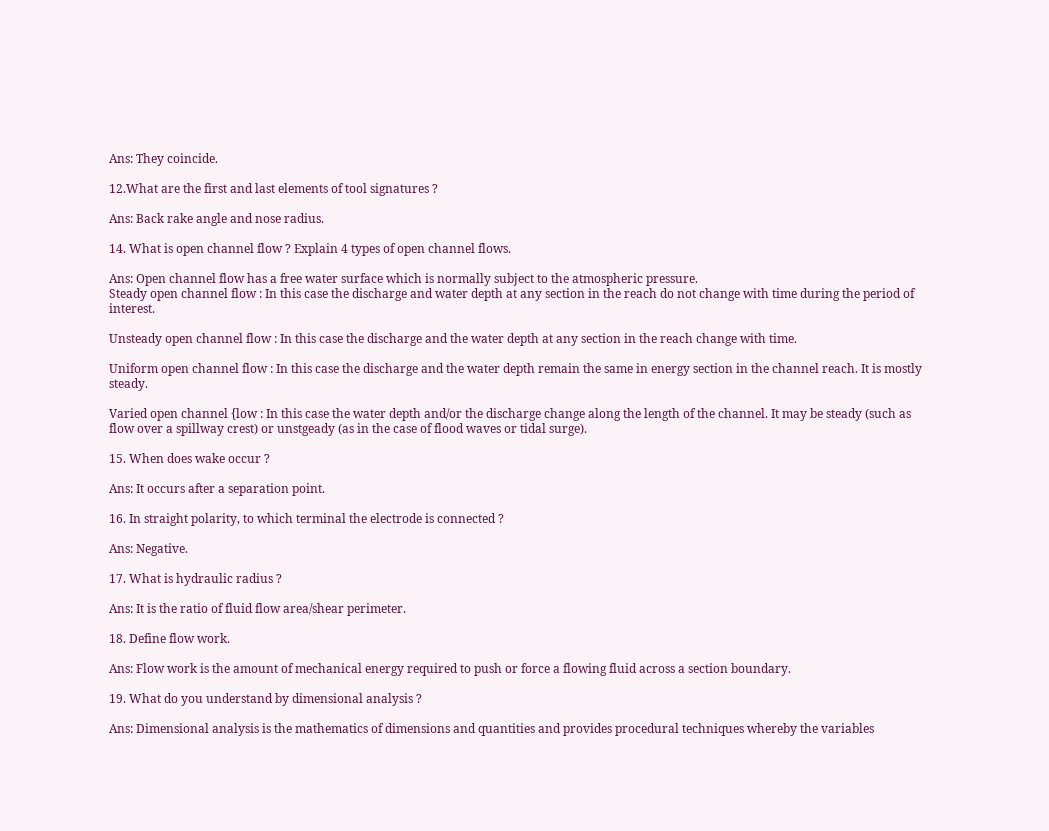Ans: They coincide.

12.What are the first and last elements of tool signatures ?

Ans: Back rake angle and nose radius.

14. What is open channel flow ? Explain 4 types of open channel flows.

Ans: Open channel flow has a free water surface which is normally subject to the atmospheric pressure.
Steady open channel flow : In this case the discharge and water depth at any section in the reach do not change with time during the period of interest.

Unsteady open channel flow : In this case the discharge and the water depth at any section in the reach change with time.

Uniform open channel flow : In this case the discharge and the water depth remain the same in energy section in the channel reach. It is mostly steady.

Varied open channel {low : In this case the water depth and/or the discharge change along the length of the channel. It may be steady (such as flow over a spillway crest) or unstgeady (as in the case of flood waves or tidal surge).

15. When does wake occur ?

Ans: It occurs after a separation point.

16. In straight polarity, to which terminal the electrode is connected ?

Ans: Negative.

17. What is hydraulic radius ?

Ans: It is the ratio of fluid flow area/shear perimeter.

18. Define flow work.

Ans: Flow work is the amount of mechanical energy required to push or force a flowing fluid across a section boundary.

19. What do you understand by dimensional analysis ?

Ans: Dimensional analysis is the mathematics of dimensions and quantities and provides procedural techniques whereby the variables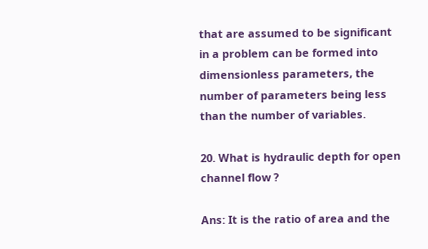that are assumed to be significant in a problem can be formed into dimensionless parameters, the number of parameters being less than the number of variables.

20. What is hydraulic depth for open channel flow ?

Ans: It is the ratio of area and the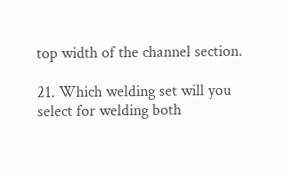top width of the channel section.

21. Which welding set will you select for welding both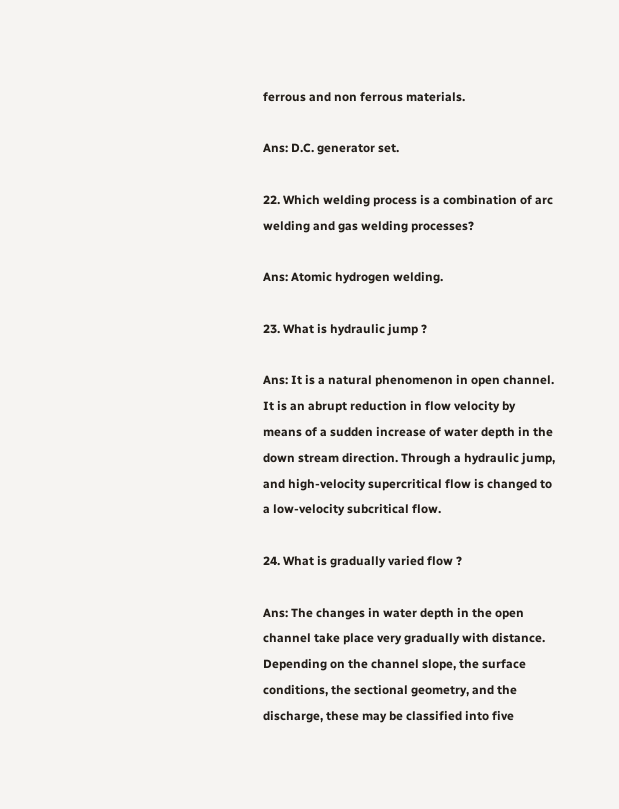ferrous and non ferrous materials.

Ans: D.C. generator set.

22. Which welding process is a combination of arc welding and gas welding processes?

Ans: Atomic hydrogen welding.

23. What is hydraulic jump ?

Ans: It is a natural phenomenon in open channel. It is an abrupt reduction in flow velocity by means of a sudden increase of water depth in the down stream direction. Through a hydraulic jump, and high-velocity supercritical flow is changed to a low-velocity subcritical flow.

24. What is gradually varied flow ?

Ans: The changes in water depth in the open channel take place very gradually with distance. Depending on the channel slope, the surface conditions, the sectional geometry, and the discharge, these may be classified into five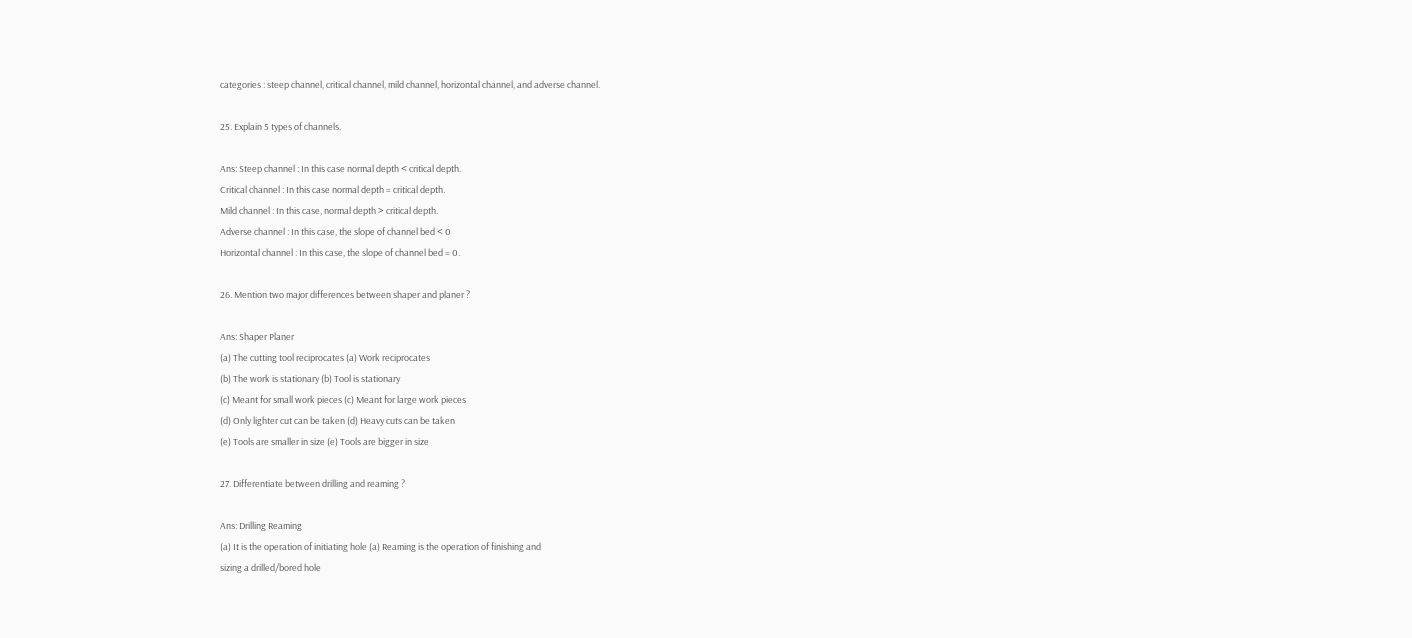categories : steep channel, critical channel, mild channel, horizontal channel, and adverse channel.

25. Explain 5 types of channels.

Ans: Steep channel : In this case normal depth < critical depth.
Critical channel : In this case normal depth = critical depth.
Mild channel : In this case, normal depth > critical depth.
Adverse channel : In this case, the slope of channel bed < 0
Horizontal channel : In this case, the slope of channel bed = 0.

26. Mention two major differences between shaper and planer ?

Ans: Shaper Planer
(a) The cutting tool reciprocates (a) Work reciprocates
(b) The work is stationary (b) Tool is stationary
(c) Meant for small work pieces (c) Meant for large work pieces
(d) Only lighter cut can be taken (d) Heavy cuts can be taken
(e) Tools are smaller in size (e) Tools are bigger in size

27. Differentiate between drilling and reaming ?

Ans: Drilling Reaming
(a) It is the operation of initiating hole (a) Reaming is the operation of finishing and
sizing a drilled/bored hole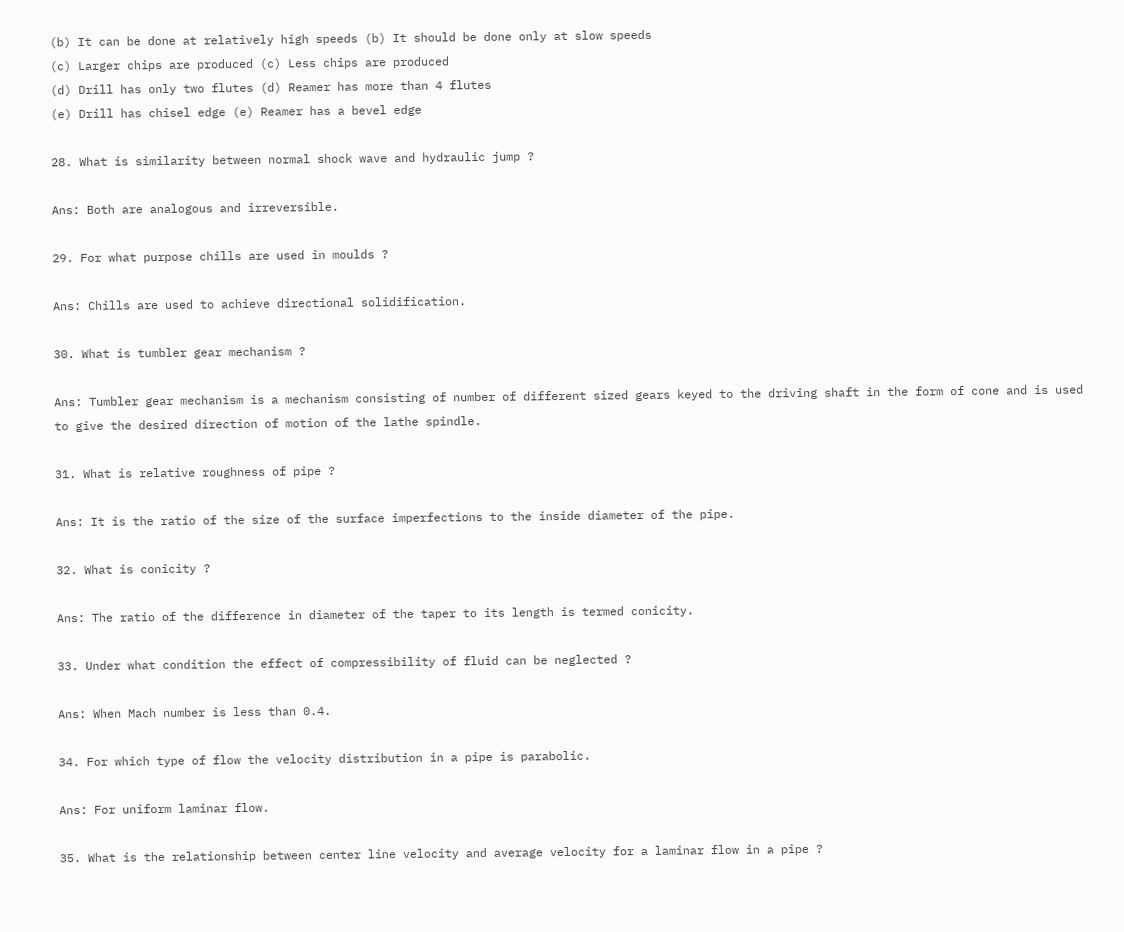(b) It can be done at relatively high speeds (b) It should be done only at slow speeds
(c) Larger chips are produced (c) Less chips are produced
(d) Drill has only two flutes (d) Reamer has more than 4 flutes
(e) Drill has chisel edge (e) Reamer has a bevel edge

28. What is similarity between normal shock wave and hydraulic jump ?

Ans: Both are analogous and irreversible.

29. For what purpose chills are used in moulds ?

Ans: Chills are used to achieve directional solidification.

30. What is tumbler gear mechanism ?

Ans: Tumbler gear mechanism is a mechanism consisting of number of different sized gears keyed to the driving shaft in the form of cone and is used to give the desired direction of motion of the lathe spindle.

31. What is relative roughness of pipe ?

Ans: It is the ratio of the size of the surface imperfections to the inside diameter of the pipe.

32. What is conicity ?

Ans: The ratio of the difference in diameter of the taper to its length is termed conicity.

33. Under what condition the effect of compressibility of fluid can be neglected ?

Ans: When Mach number is less than 0.4.

34. For which type of flow the velocity distribution in a pipe is parabolic.

Ans: For uniform laminar flow.

35. What is the relationship between center line velocity and average velocity for a laminar flow in a pipe ?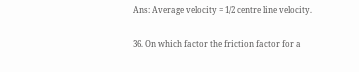Ans: Average velocity = 1/2 centre line velocity.

36. On which factor the friction factor for a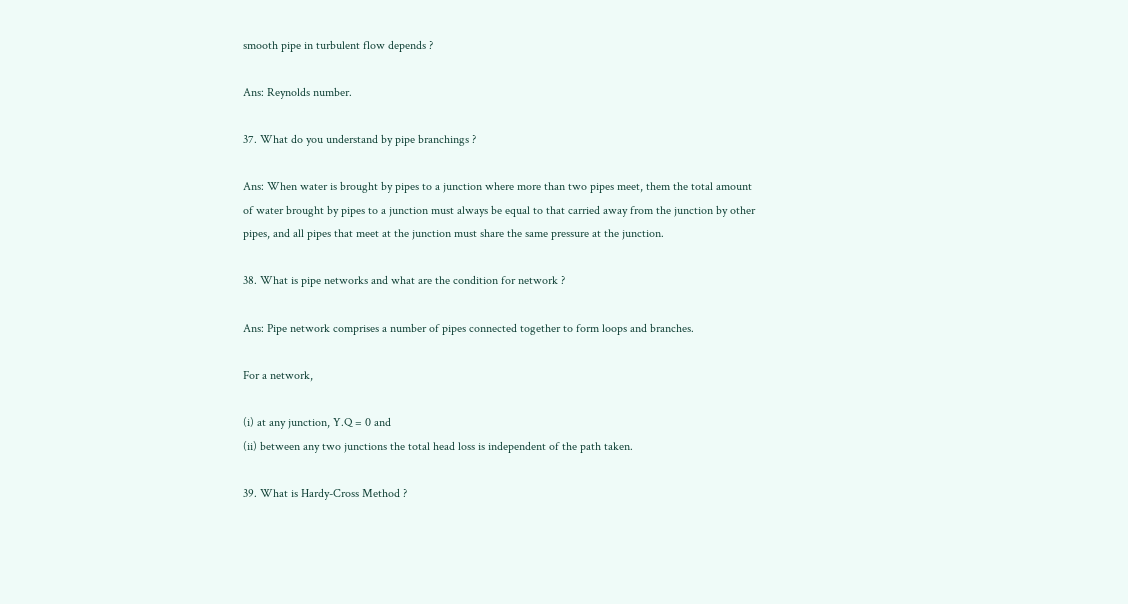smooth pipe in turbulent flow depends ?

Ans: Reynolds number.

37. What do you understand by pipe branchings ?

Ans: When water is brought by pipes to a junction where more than two pipes meet, them the total amount of water brought by pipes to a junction must always be equal to that carried away from the junction by other pipes, and all pipes that meet at the junction must share the same pressure at the junction.

38. What is pipe networks and what are the condition for network ?

Ans: Pipe network comprises a number of pipes connected together to form loops and branches.

For a network,

(i) at any junction, Y.Q = 0 and
(ii) between any two junctions the total head loss is independent of the path taken.

39. What is Hardy-Cross Method ?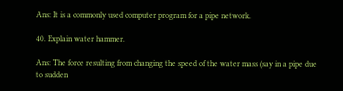Ans: It is a commonly used computer program for a pipe network.

40. Explain water hammer.

Ans: The force resulting from changing the speed of the water mass (say in a pipe due to sudden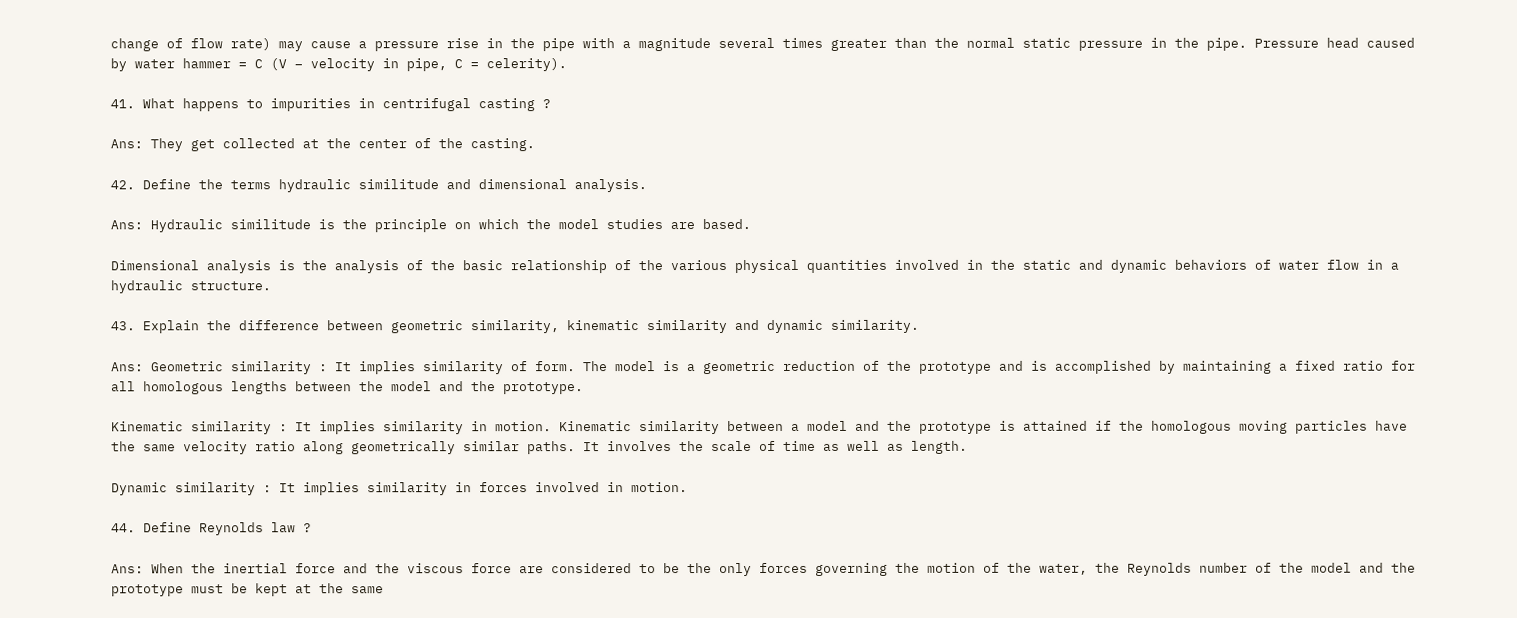change of flow rate) may cause a pressure rise in the pipe with a magnitude several times greater than the normal static pressure in the pipe. Pressure head caused by water hammer = C (V – velocity in pipe, C = celerity).

41. What happens to impurities in centrifugal casting ?

Ans: They get collected at the center of the casting.

42. Define the terms hydraulic similitude and dimensional analysis.

Ans: Hydraulic similitude is the principle on which the model studies are based.

Dimensional analysis is the analysis of the basic relationship of the various physical quantities involved in the static and dynamic behaviors of water flow in a hydraulic structure.

43. Explain the difference between geometric similarity, kinematic similarity and dynamic similarity.

Ans: Geometric similarity : It implies similarity of form. The model is a geometric reduction of the prototype and is accomplished by maintaining a fixed ratio for all homologous lengths between the model and the prototype.

Kinematic similarity : It implies similarity in motion. Kinematic similarity between a model and the prototype is attained if the homologous moving particles have the same velocity ratio along geometrically similar paths. It involves the scale of time as well as length.

Dynamic similarity : It implies similarity in forces involved in motion.

44. Define Reynolds law ?

Ans: When the inertial force and the viscous force are considered to be the only forces governing the motion of the water, the Reynolds number of the model and the prototype must be kept at the same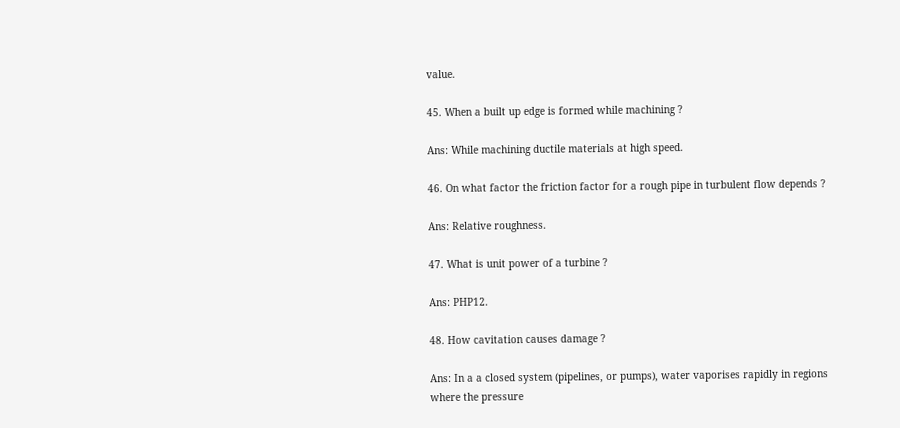value.

45. When a built up edge is formed while machining ?

Ans: While machining ductile materials at high speed.

46. On what factor the friction factor for a rough pipe in turbulent flow depends ?

Ans: Relative roughness.

47. What is unit power of a turbine ?

Ans: PHP12.

48. How cavitation causes damage ?

Ans: In a a closed system (pipelines, or pumps), water vaporises rapidly in regions where the pressure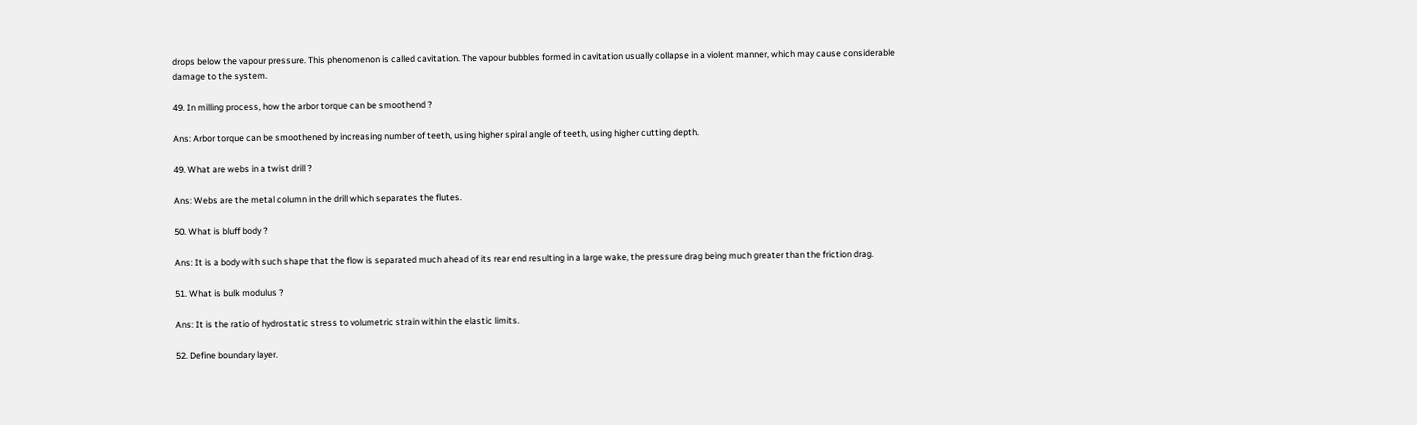drops below the vapour pressure. This phenomenon is called cavitation. The vapour bubbles formed in cavitation usually collapse in a violent manner, which may cause considerable damage to the system.

49. In milling process, how the arbor torque can be smoothend ?

Ans: Arbor torque can be smoothened by increasing number of teeth, using higher spiral angle of teeth, using higher cutting depth.

49. What are webs in a twist drill ?

Ans: Webs are the metal column in the drill which separates the flutes.

50. What is bluff body ?

Ans: It is a body with such shape that the flow is separated much ahead of its rear end resulting in a large wake, the pressure drag being much greater than the friction drag.

51. What is bulk modulus ?

Ans: It is the ratio of hydrostatic stress to volumetric strain within the elastic limits.

52. Define boundary layer.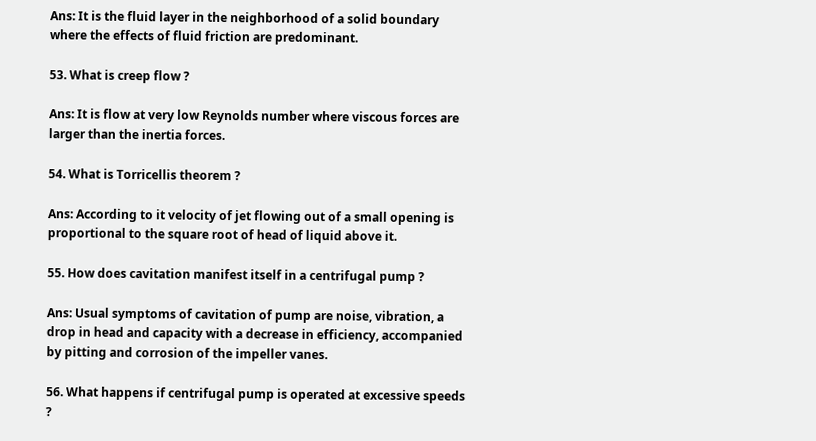Ans: It is the fluid layer in the neighborhood of a solid boundary where the effects of fluid friction are predominant.

53. What is creep flow ?

Ans: It is flow at very low Reynolds number where viscous forces are larger than the inertia forces.

54. What is Torricellis theorem ?

Ans: According to it velocity of jet flowing out of a small opening is proportional to the square root of head of liquid above it.

55. How does cavitation manifest itself in a centrifugal pump ?

Ans: Usual symptoms of cavitation of pump are noise, vibration, a drop in head and capacity with a decrease in efficiency, accompanied by pitting and corrosion of the impeller vanes.

56. What happens if centrifugal pump is operated at excessive speeds ?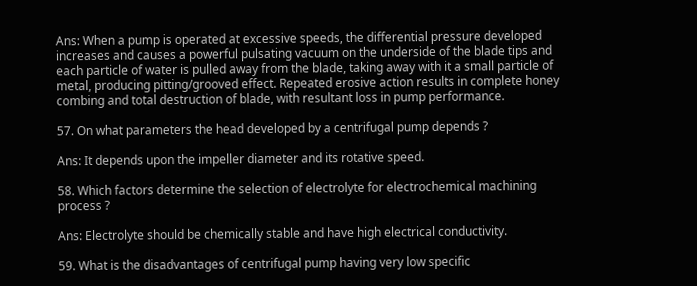Ans: When a pump is operated at excessive speeds, the differential pressure developed increases and causes a powerful pulsating vacuum on the underside of the blade tips and each particle of water is pulled away from the blade, taking away with it a small particle of metal, producing pitting/grooved effect. Repeated erosive action results in complete honey combing and total destruction of blade, with resultant loss in pump performance.

57. On what parameters the head developed by a centrifugal pump depends ?

Ans: It depends upon the impeller diameter and its rotative speed.

58. Which factors determine the selection of electrolyte for electrochemical machining process ?

Ans: Electrolyte should be chemically stable and have high electrical conductivity.

59. What is the disadvantages of centrifugal pump having very low specific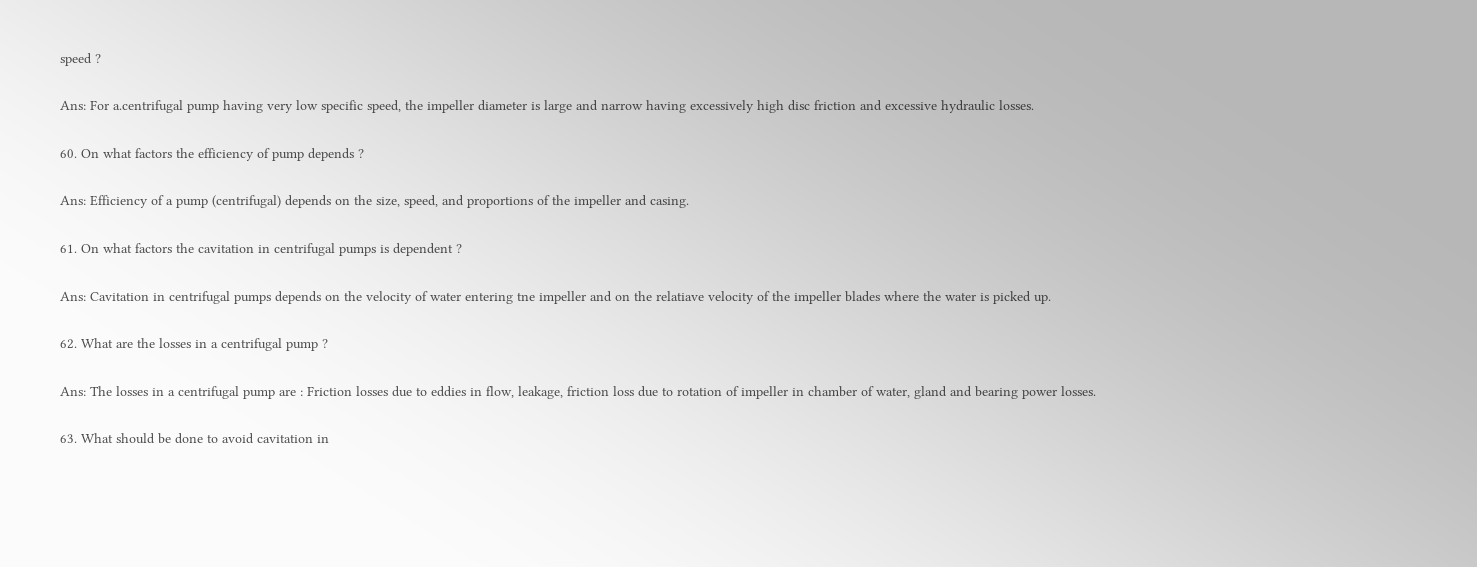speed ?

Ans: For a.centrifugal pump having very low specific speed, the impeller diameter is large and narrow having excessively high disc friction and excessive hydraulic losses.

60. On what factors the efficiency of pump depends ?

Ans: Efficiency of a pump (centrifugal) depends on the size, speed, and proportions of the impeller and casing.

61. On what factors the cavitation in centrifugal pumps is dependent ?

Ans: Cavitation in centrifugal pumps depends on the velocity of water entering tne impeller and on the relatiave velocity of the impeller blades where the water is picked up.

62. What are the losses in a centrifugal pump ?

Ans: The losses in a centrifugal pump are : Friction losses due to eddies in flow, leakage, friction loss due to rotation of impeller in chamber of water, gland and bearing power losses.

63. What should be done to avoid cavitation in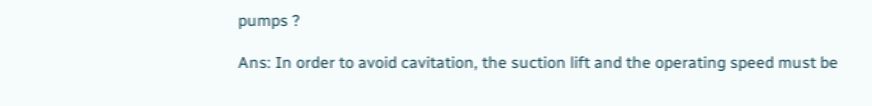pumps ?

Ans: In order to avoid cavitation, the suction lift and the operating speed must be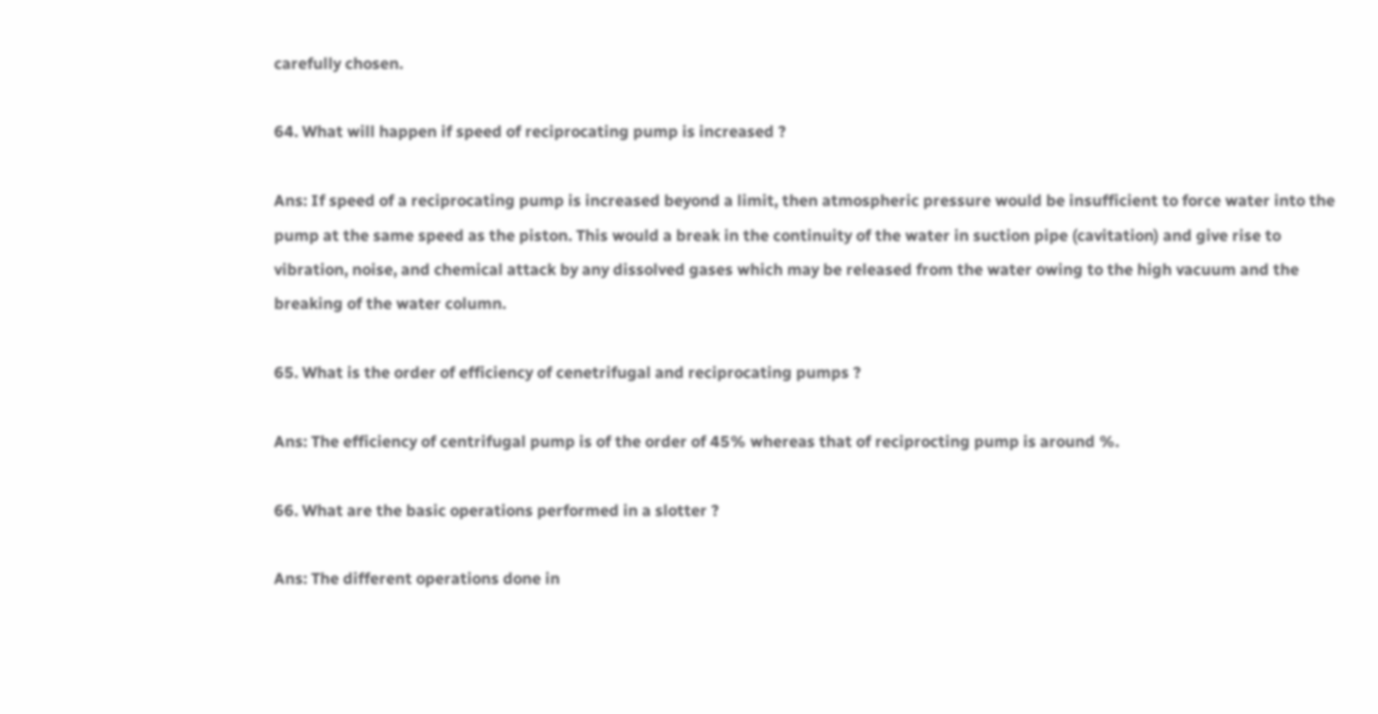carefully chosen.

64. What will happen if speed of reciprocating pump is increased ?

Ans: If speed of a reciprocating pump is increased beyond a limit, then atmospheric pressure would be insufficient to force water into the pump at the same speed as the piston. This would a break in the continuity of the water in suction pipe (cavitation) and give rise to vibration, noise, and chemical attack by any dissolved gases which may be released from the water owing to the high vacuum and the breaking of the water column.

65. What is the order of efficiency of cenetrifugal and reciprocating pumps ?

Ans: The efficiency of centrifugal pump is of the order of 45% whereas that of reciprocting pump is around %.

66. What are the basic operations performed in a slotter ?

Ans: The different operations done in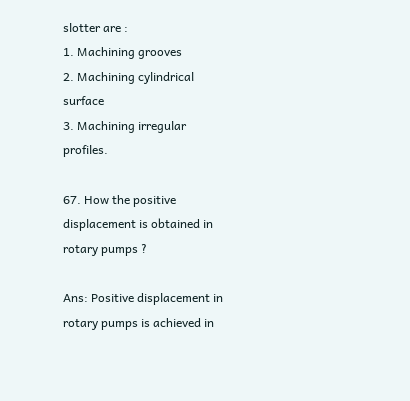slotter are :
1. Machining grooves
2. Machining cylindrical surface
3. Machining irregular profiles.

67. How the positive displacement is obtained in rotary pumps ?

Ans: Positive displacement in rotary pumps is achieved in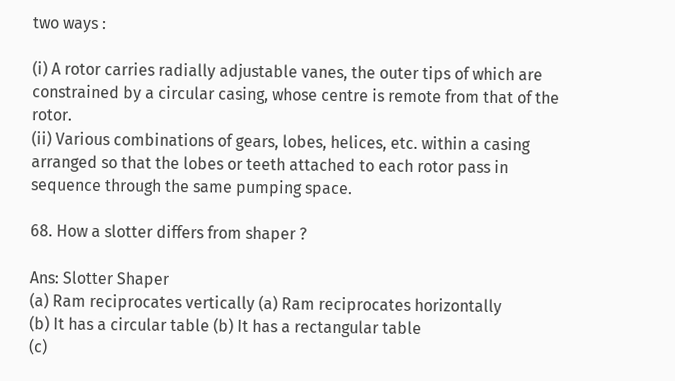two ways :

(i) A rotor carries radially adjustable vanes, the outer tips of which are constrained by a circular casing, whose centre is remote from that of the rotor.
(ii) Various combinations of gears, lobes, helices, etc. within a casing arranged so that the lobes or teeth attached to each rotor pass in sequence through the same pumping space.

68. How a slotter differs from shaper ?

Ans: Slotter Shaper
(a) Ram reciprocates vertically (a) Ram reciprocates horizontally
(b) It has a circular table (b) It has a rectangular table
(c)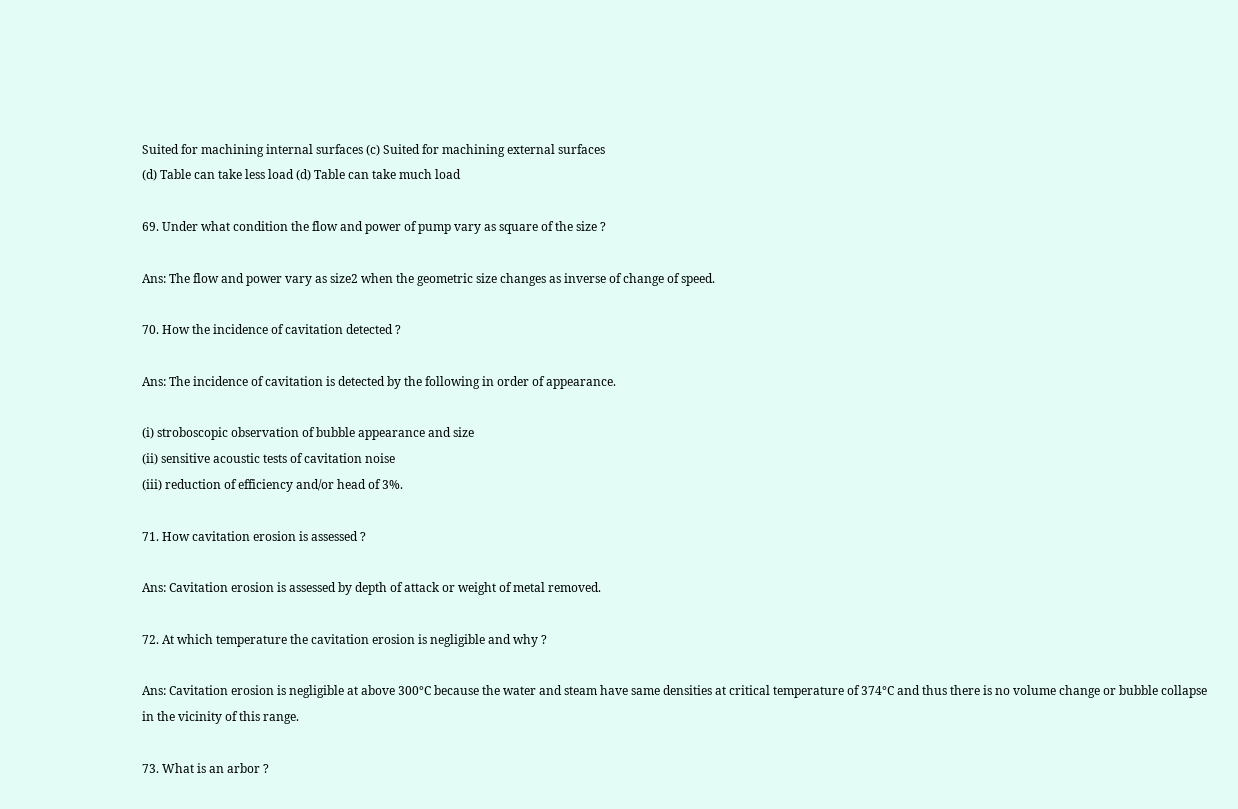Suited for machining internal surfaces (c) Suited for machining external surfaces
(d) Table can take less load (d) Table can take much load

69. Under what condition the flow and power of pump vary as square of the size ?

Ans: The flow and power vary as size2 when the geometric size changes as inverse of change of speed.

70. How the incidence of cavitation detected ?

Ans: The incidence of cavitation is detected by the following in order of appearance.

(i) stroboscopic observation of bubble appearance and size
(ii) sensitive acoustic tests of cavitation noise
(iii) reduction of efficiency and/or head of 3%.

71. How cavitation erosion is assessed ?

Ans: Cavitation erosion is assessed by depth of attack or weight of metal removed.

72. At which temperature the cavitation erosion is negligible and why ?

Ans: Cavitation erosion is negligible at above 300°C because the water and steam have same densities at critical temperature of 374°C and thus there is no volume change or bubble collapse in the vicinity of this range.

73. What is an arbor ?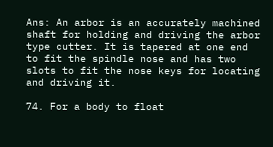Ans: An arbor is an accurately machined shaft for holding and driving the arbor type cutter. It is tapered at one end to fit the spindle nose and has two slots to fit the nose keys for locating and driving it.

74. For a body to float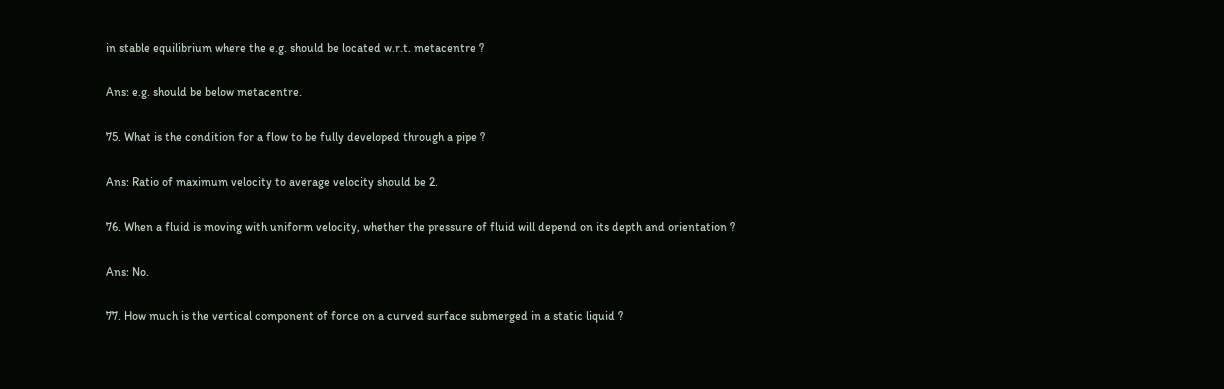in stable equilibrium where the e.g. should be located w.r.t. metacentre ?

Ans: e.g. should be below metacentre.

75. What is the condition for a flow to be fully developed through a pipe ?

Ans: Ratio of maximum velocity to average velocity should be 2.

76. When a fluid is moving with uniform velocity, whether the pressure of fluid will depend on its depth and orientation ?

Ans: No.

77. How much is the vertical component of force on a curved surface submerged in a static liquid ?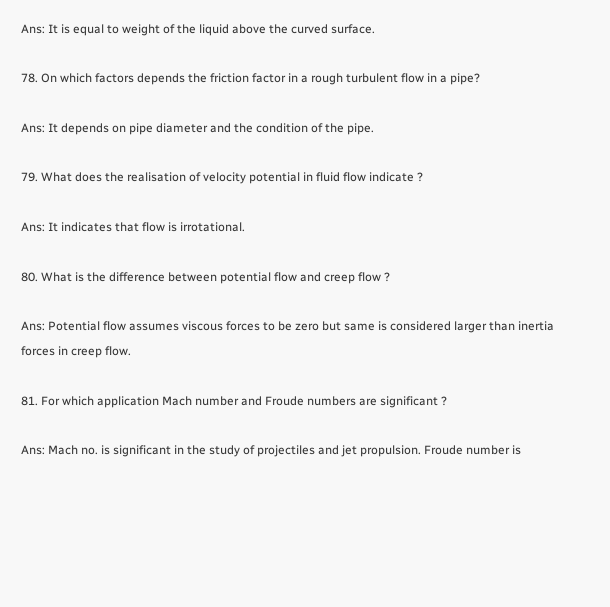Ans: It is equal to weight of the liquid above the curved surface.

78. On which factors depends the friction factor in a rough turbulent flow in a pipe?

Ans: It depends on pipe diameter and the condition of the pipe.

79. What does the realisation of velocity potential in fluid flow indicate ?

Ans: It indicates that flow is irrotational.

80. What is the difference between potential flow and creep flow ?

Ans: Potential flow assumes viscous forces to be zero but same is considered larger than inertia forces in creep flow.

81. For which application Mach number and Froude numbers are significant ?

Ans: Mach no. is significant in the study of projectiles and jet propulsion. Froude number is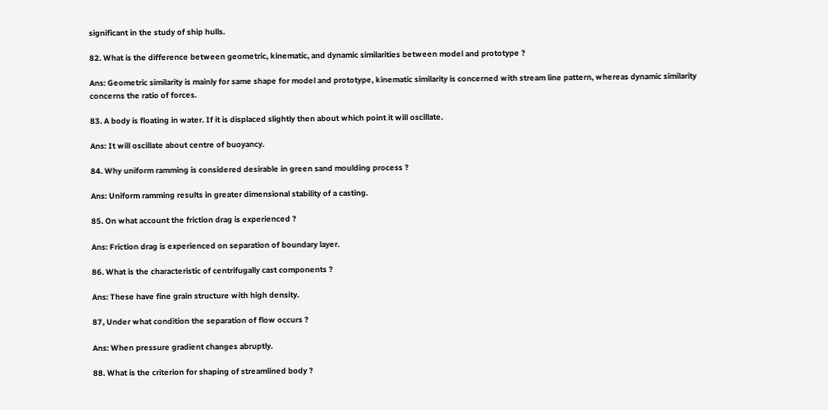significant in the study of ship hulls.

82. What is the difference between geometric, kinematic, and dynamic similarities between model and prototype ?

Ans: Geometric similarity is mainly for same shape for model and prototype, kinematic similarity is concerned with stream line pattern, whereas dynamic similarity concerns the ratio of forces.

83. A body is floating in water. If it is displaced slightly then about which point it will oscillate.

Ans: It will oscillate about centre of buoyancy.

84. Why uniform ramming is considered desirable in green sand moulding process ?

Ans: Uniform ramming results in greater dimensional stability of a casting.

85. On what account the friction drag is experienced ?

Ans: Friction drag is experienced on separation of boundary layer.

86. What is the characteristic of centrifugally cast components ?

Ans: These have fine grain structure with high density.

87, Under what condition the separation of flow occurs ?

Ans: When pressure gradient changes abruptly.

88. What is the criterion for shaping of streamlined body ?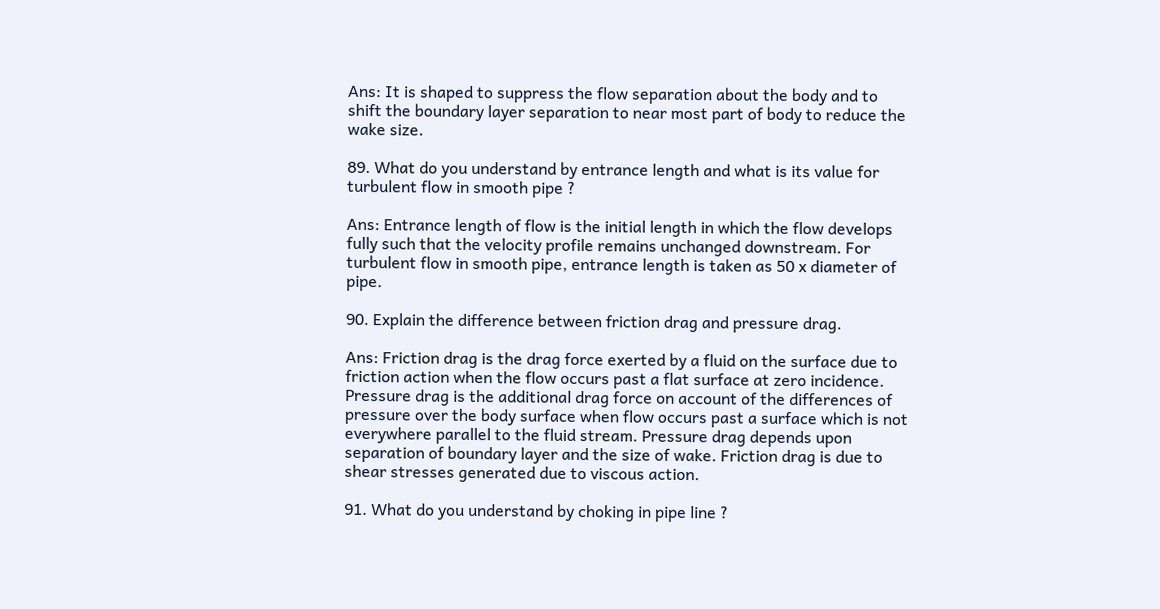Ans: It is shaped to suppress the flow separation about the body and to shift the boundary layer separation to near most part of body to reduce the wake size.

89. What do you understand by entrance length and what is its value for turbulent flow in smooth pipe ?

Ans: Entrance length of flow is the initial length in which the flow develops fully such that the velocity profile remains unchanged downstream. For turbulent flow in smooth pipe, entrance length is taken as 50 x diameter of pipe.

90. Explain the difference between friction drag and pressure drag.

Ans: Friction drag is the drag force exerted by a fluid on the surface due to friction action when the flow occurs past a flat surface at zero incidence. Pressure drag is the additional drag force on account of the differences of pressure over the body surface when flow occurs past a surface which is not everywhere parallel to the fluid stream. Pressure drag depends upon separation of boundary layer and the size of wake. Friction drag is due to shear stresses generated due to viscous action.

91. What do you understand by choking in pipe line ?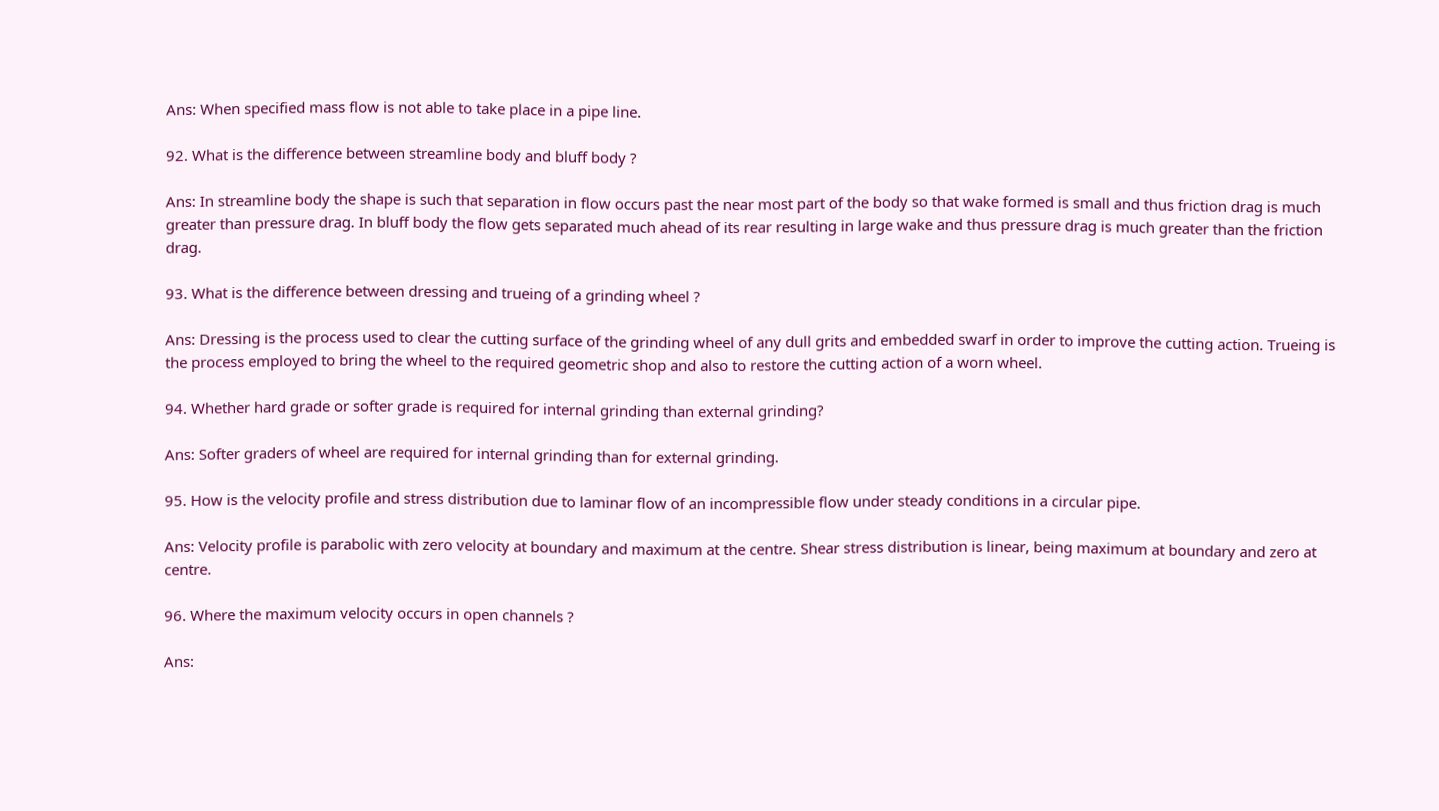Ans: When specified mass flow is not able to take place in a pipe line.

92. What is the difference between streamline body and bluff body ?

Ans: In streamline body the shape is such that separation in flow occurs past the near most part of the body so that wake formed is small and thus friction drag is much greater than pressure drag. In bluff body the flow gets separated much ahead of its rear resulting in large wake and thus pressure drag is much greater than the friction drag.

93. What is the difference between dressing and trueing of a grinding wheel ?

Ans: Dressing is the process used to clear the cutting surface of the grinding wheel of any dull grits and embedded swarf in order to improve the cutting action. Trueing is the process employed to bring the wheel to the required geometric shop and also to restore the cutting action of a worn wheel.

94. Whether hard grade or softer grade is required for internal grinding than external grinding?

Ans: Softer graders of wheel are required for internal grinding than for external grinding.

95. How is the velocity profile and stress distribution due to laminar flow of an incompressible flow under steady conditions in a circular pipe.

Ans: Velocity profile is parabolic with zero velocity at boundary and maximum at the centre. Shear stress distribution is linear, being maximum at boundary and zero at centre.

96. Where the maximum velocity occurs in open channels ?

Ans: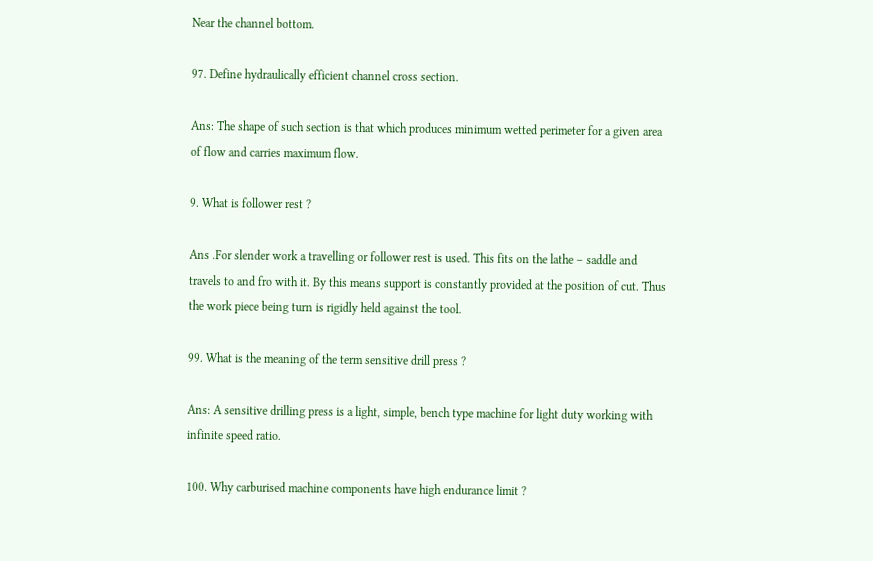Near the channel bottom.

97. Define hydraulically efficient channel cross section.

Ans: The shape of such section is that which produces minimum wetted perimeter for a given area of flow and carries maximum flow.

9. What is follower rest ?

Ans .For slender work a travelling or follower rest is used. This fits on the lathe – saddle and travels to and fro with it. By this means support is constantly provided at the position of cut. Thus the work piece being turn is rigidly held against the tool.

99. What is the meaning of the term sensitive drill press ?

Ans: A sensitive drilling press is a light, simple, bench type machine for light duty working with infinite speed ratio.

100. Why carburised machine components have high endurance limit ?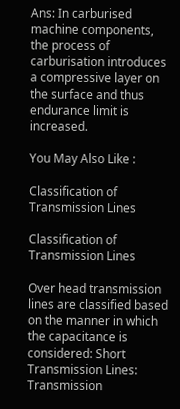Ans: In carburised machine components, the process of carburisation introduces a compressive layer on the surface and thus endurance limit is increased.

You May Also Like :

Classification of Transmission Lines

Classification of Transmission Lines

Over head transmission lines are classified based on the manner in which the capacitance is considered: Short Transmission Lines: Transmission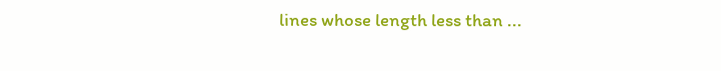lines whose length less than ...